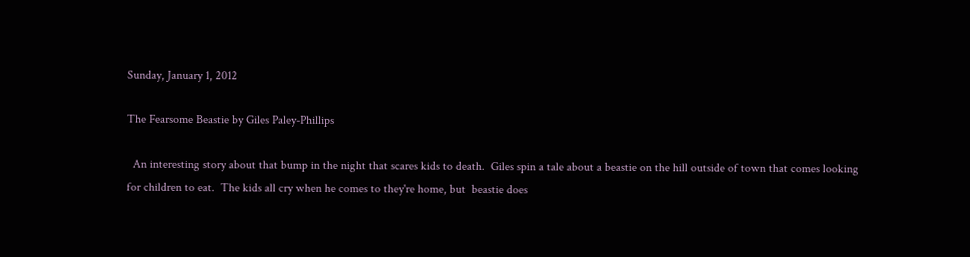Sunday, January 1, 2012

The Fearsome Beastie by Giles Paley-Phillips

  An interesting story about that bump in the night that scares kids to death.  Giles spin a tale about a beastie on the hill outside of town that comes looking for children to eat.  The kids all cry when he comes to they're home, but  beastie does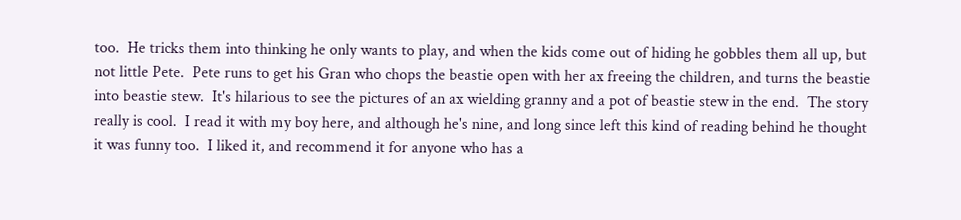too.  He tricks them into thinking he only wants to play, and when the kids come out of hiding he gobbles them all up, but not little Pete.  Pete runs to get his Gran who chops the beastie open with her ax freeing the children, and turns the beastie into beastie stew.  It's hilarious to see the pictures of an ax wielding granny and a pot of beastie stew in the end.  The story really is cool.  I read it with my boy here, and although he's nine, and long since left this kind of reading behind he thought it was funny too.  I liked it, and recommend it for anyone who has a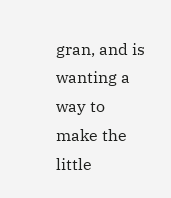gran, and is wanting a way to make the little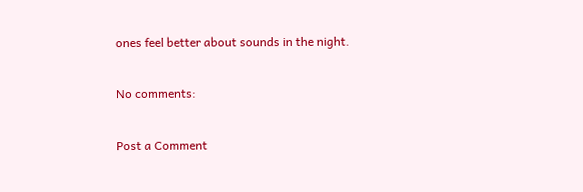ones feel better about sounds in the night.

No comments:

Post a Comment